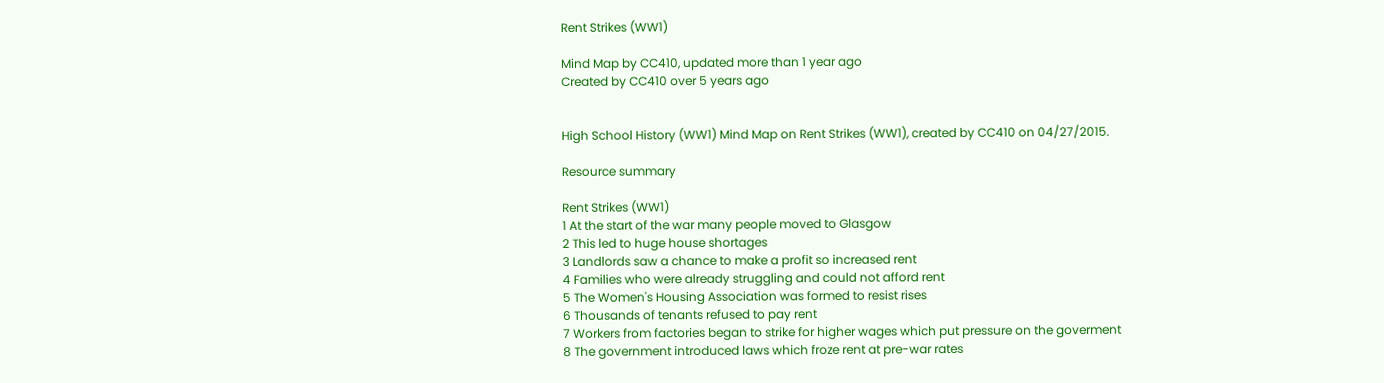Rent Strikes (WW1)

Mind Map by CC410, updated more than 1 year ago
Created by CC410 over 5 years ago


High School History (WW1) Mind Map on Rent Strikes (WW1), created by CC410 on 04/27/2015.

Resource summary

Rent Strikes (WW1)
1 At the start of the war many people moved to Glasgow
2 This led to huge house shortages
3 Landlords saw a chance to make a profit so increased rent
4 Families who were already struggling and could not afford rent
5 The Women's Housing Association was formed to resist rises
6 Thousands of tenants refused to pay rent
7 Workers from factories began to strike for higher wages which put pressure on the goverment
8 The government introduced laws which froze rent at pre-war rates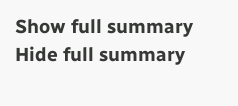Show full summary Hide full summary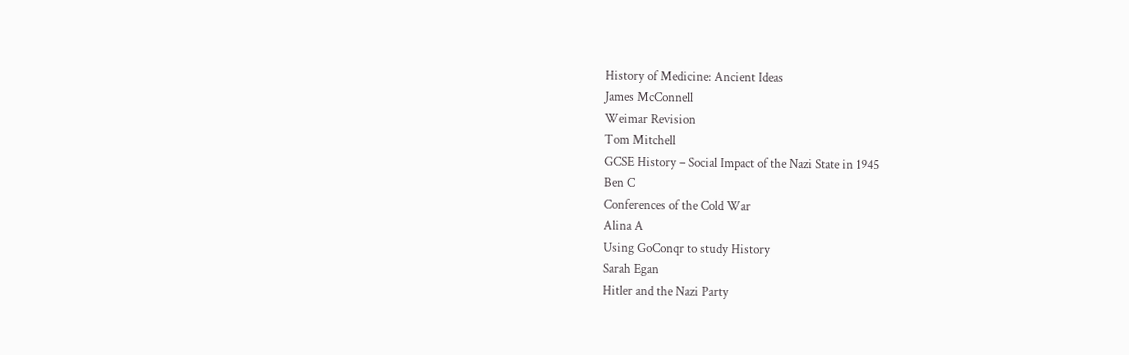History of Medicine: Ancient Ideas
James McConnell
Weimar Revision
Tom Mitchell
GCSE History – Social Impact of the Nazi State in 1945
Ben C
Conferences of the Cold War
Alina A
Using GoConqr to study History
Sarah Egan
Hitler and the Nazi Party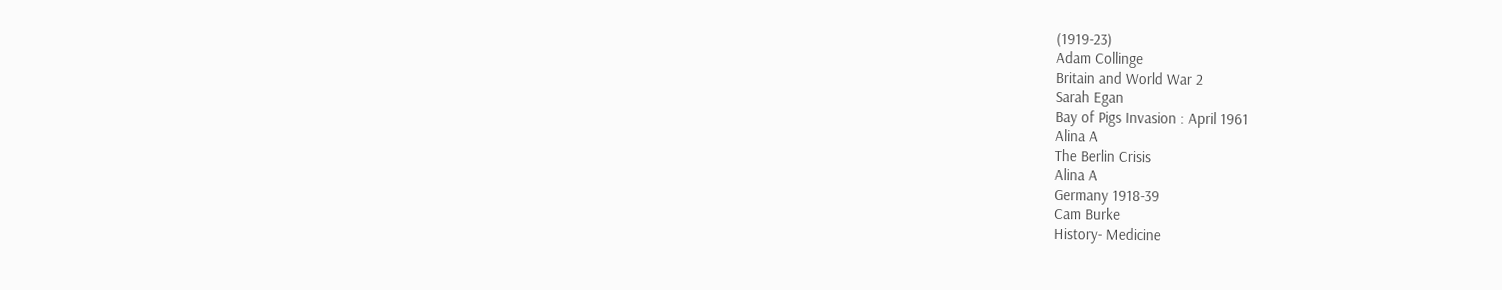(1919-23)
Adam Collinge
Britain and World War 2
Sarah Egan
Bay of Pigs Invasion : April 1961
Alina A
The Berlin Crisis
Alina A
Germany 1918-39
Cam Burke
History- Medicine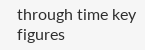through time key figures